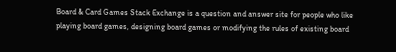Board & Card Games Stack Exchange is a question and answer site for people who like playing board games, designing board games or modifying the rules of existing board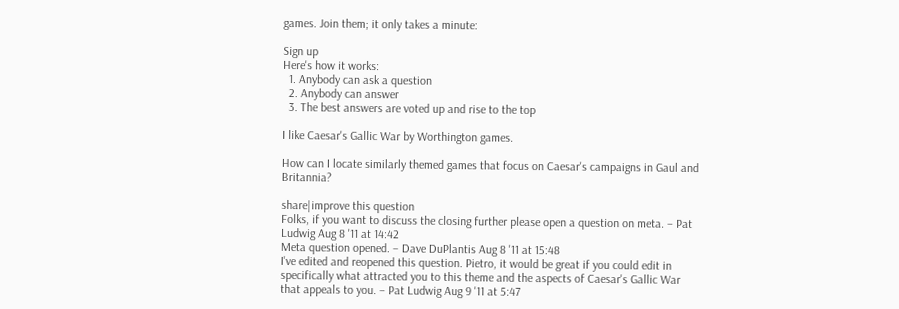games. Join them; it only takes a minute:

Sign up
Here's how it works:
  1. Anybody can ask a question
  2. Anybody can answer
  3. The best answers are voted up and rise to the top

I like Caesar's Gallic War by Worthington games.

How can I locate similarly themed games that focus on Caesar's campaigns in Gaul and Britannia?

share|improve this question
Folks, if you want to discuss the closing further please open a question on meta. – Pat Ludwig Aug 8 '11 at 14:42
Meta question opened. – Dave DuPlantis Aug 8 '11 at 15:48
I've edited and reopened this question. Pietro, it would be great if you could edit in specifically what attracted you to this theme and the aspects of Caesar's Gallic War that appeals to you. – Pat Ludwig Aug 9 '11 at 5:47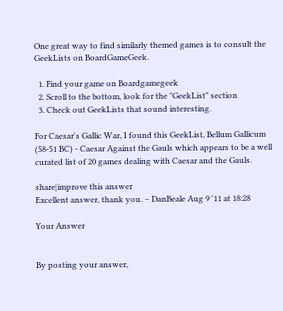One great way to find similarly themed games is to consult the GeekLists on BoardGameGeek.

  1. Find your game on Boardgamegeek
  2. Scroll to the bottom, look for the "GeekList" section
  3. Check out GeekLists that sound interesting.

For Caesar's Gallic War, I found this GeekList, Bellum Gallicum (58-51 BC) - Caesar Against the Gauls which appears to be a well curated list of 20 games dealing with Caesar and the Gauls.

share|improve this answer
Excellent answer, thank you. – DanBeale Aug 9 '11 at 18:28

Your Answer


By posting your answer,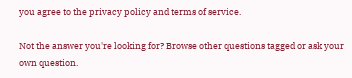you agree to the privacy policy and terms of service.

Not the answer you're looking for? Browse other questions tagged or ask your own question.